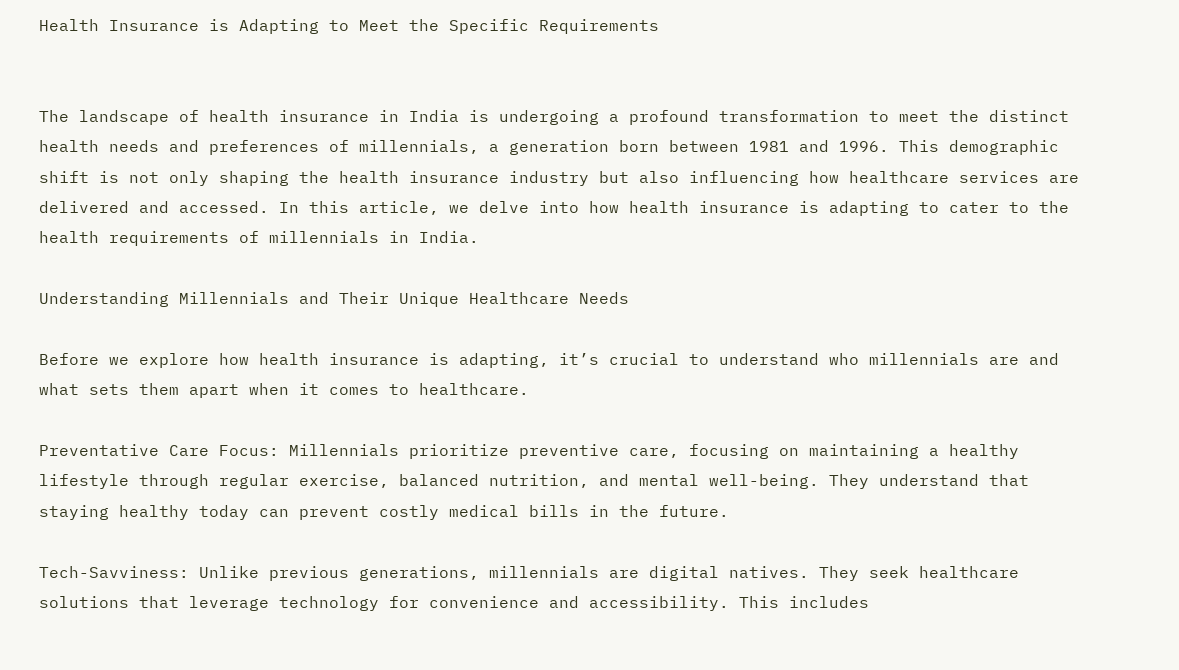Health Insurance is Adapting to Meet the Specific Requirements


The landscape of health insurance in India is undergoing a profound transformation to meet the distinct health needs and preferences of millennials, a generation born between 1981 and 1996. This demographic shift is not only shaping the health insurance industry but also influencing how healthcare services are delivered and accessed. In this article, we delve into how health insurance is adapting to cater to the health requirements of millennials in India.

Understanding Millennials and Their Unique Healthcare Needs

Before we explore how health insurance is adapting, it’s crucial to understand who millennials are and what sets them apart when it comes to healthcare.

Preventative Care Focus: Millennials prioritize preventive care, focusing on maintaining a healthy lifestyle through regular exercise, balanced nutrition, and mental well-being. They understand that staying healthy today can prevent costly medical bills in the future.

Tech-Savviness: Unlike previous generations, millennials are digital natives. They seek healthcare solutions that leverage technology for convenience and accessibility. This includes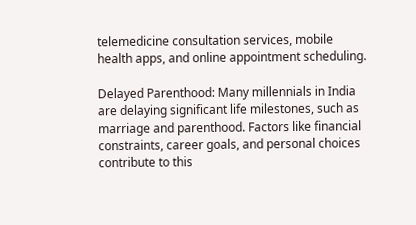telemedicine consultation services, mobile health apps, and online appointment scheduling.

Delayed Parenthood: Many millennials in India are delaying significant life milestones, such as marriage and parenthood. Factors like financial constraints, career goals, and personal choices contribute to this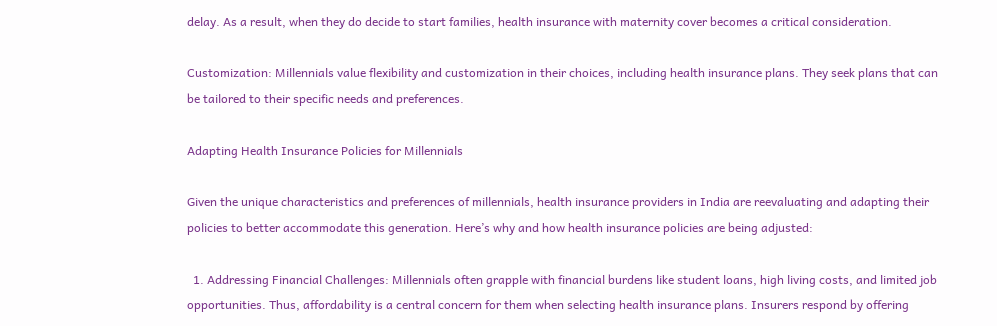delay. As a result, when they do decide to start families, health insurance with maternity cover becomes a critical consideration.

Customization: Millennials value flexibility and customization in their choices, including health insurance plans. They seek plans that can be tailored to their specific needs and preferences.

Adapting Health Insurance Policies for Millennials

Given the unique characteristics and preferences of millennials, health insurance providers in India are reevaluating and adapting their policies to better accommodate this generation. Here’s why and how health insurance policies are being adjusted:

  1. Addressing Financial Challenges: Millennials often grapple with financial burdens like student loans, high living costs, and limited job opportunities. Thus, affordability is a central concern for them when selecting health insurance plans. Insurers respond by offering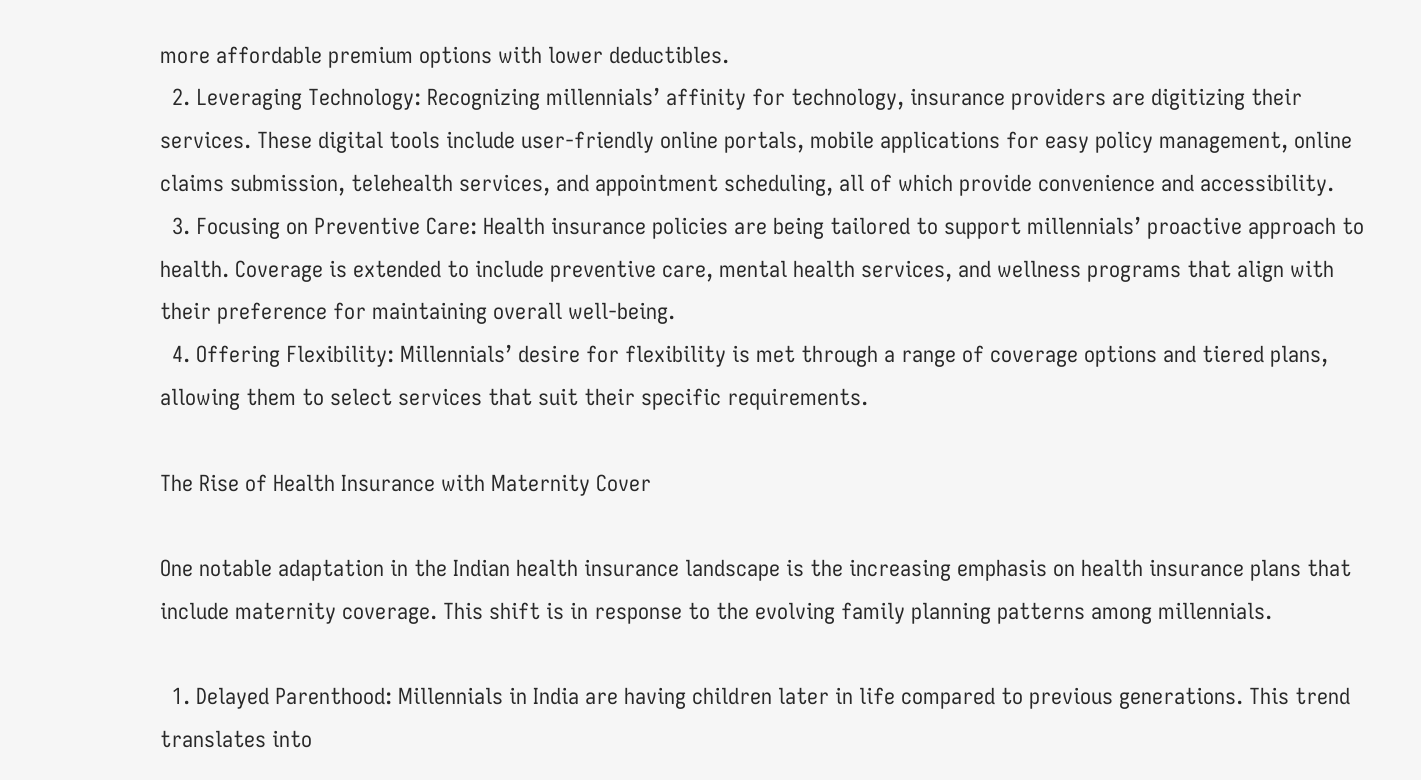more affordable premium options with lower deductibles.
  2. Leveraging Technology: Recognizing millennials’ affinity for technology, insurance providers are digitizing their services. These digital tools include user-friendly online portals, mobile applications for easy policy management, online claims submission, telehealth services, and appointment scheduling, all of which provide convenience and accessibility.
  3. Focusing on Preventive Care: Health insurance policies are being tailored to support millennials’ proactive approach to health. Coverage is extended to include preventive care, mental health services, and wellness programs that align with their preference for maintaining overall well-being.
  4. Offering Flexibility: Millennials’ desire for flexibility is met through a range of coverage options and tiered plans, allowing them to select services that suit their specific requirements.

The Rise of Health Insurance with Maternity Cover

One notable adaptation in the Indian health insurance landscape is the increasing emphasis on health insurance plans that include maternity coverage. This shift is in response to the evolving family planning patterns among millennials.

  1. Delayed Parenthood: Millennials in India are having children later in life compared to previous generations. This trend translates into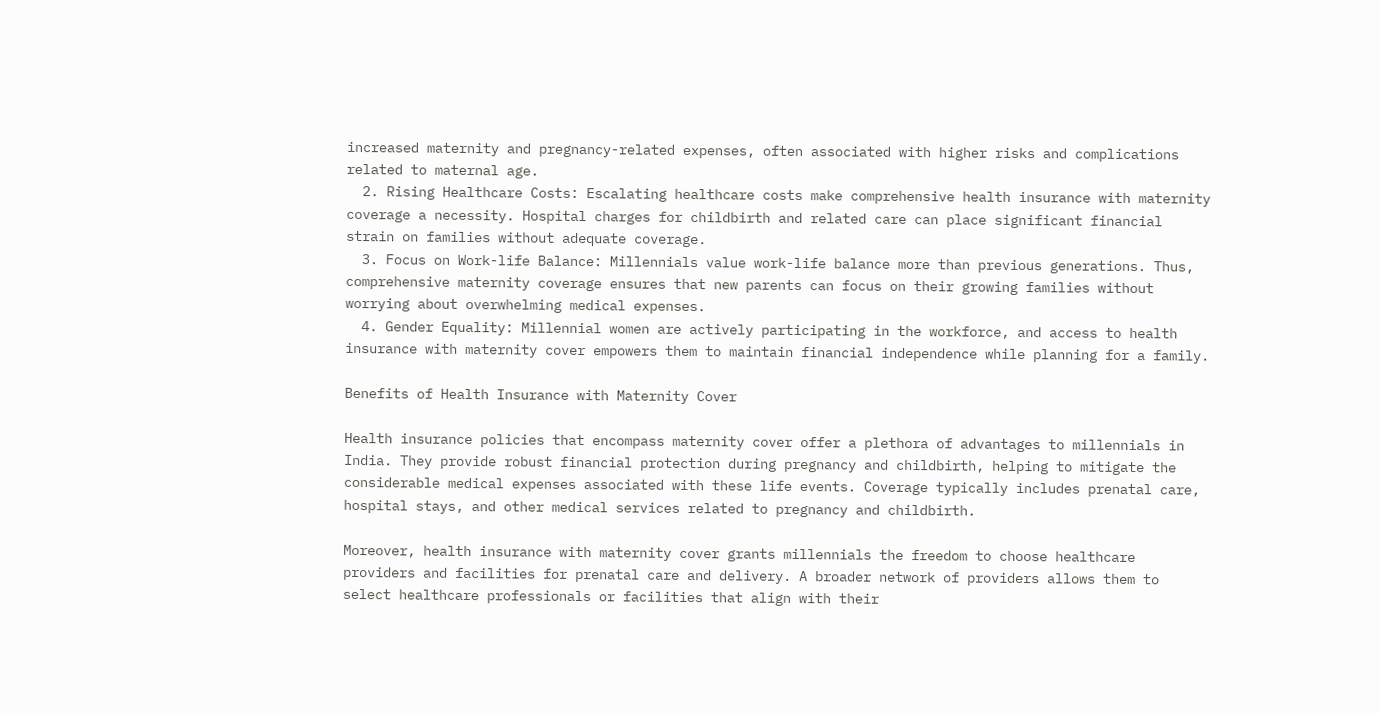increased maternity and pregnancy-related expenses, often associated with higher risks and complications related to maternal age.
  2. Rising Healthcare Costs: Escalating healthcare costs make comprehensive health insurance with maternity coverage a necessity. Hospital charges for childbirth and related care can place significant financial strain on families without adequate coverage.
  3. Focus on Work-life Balance: Millennials value work-life balance more than previous generations. Thus, comprehensive maternity coverage ensures that new parents can focus on their growing families without worrying about overwhelming medical expenses.
  4. Gender Equality: Millennial women are actively participating in the workforce, and access to health insurance with maternity cover empowers them to maintain financial independence while planning for a family.

Benefits of Health Insurance with Maternity Cover

Health insurance policies that encompass maternity cover offer a plethora of advantages to millennials in India. They provide robust financial protection during pregnancy and childbirth, helping to mitigate the considerable medical expenses associated with these life events. Coverage typically includes prenatal care, hospital stays, and other medical services related to pregnancy and childbirth.

Moreover, health insurance with maternity cover grants millennials the freedom to choose healthcare providers and facilities for prenatal care and delivery. A broader network of providers allows them to select healthcare professionals or facilities that align with their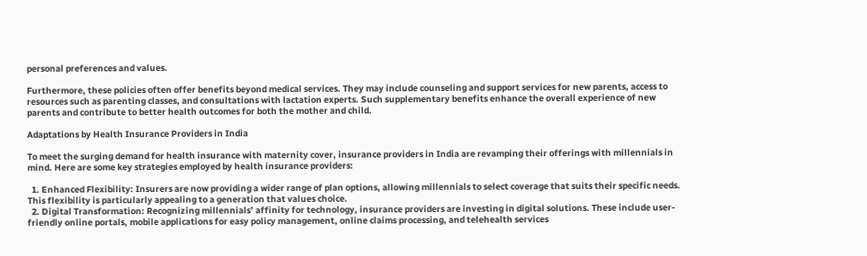personal preferences and values.

Furthermore, these policies often offer benefits beyond medical services. They may include counseling and support services for new parents, access to resources such as parenting classes, and consultations with lactation experts. Such supplementary benefits enhance the overall experience of new parents and contribute to better health outcomes for both the mother and child.

Adaptations by Health Insurance Providers in India

To meet the surging demand for health insurance with maternity cover, insurance providers in India are revamping their offerings with millennials in mind. Here are some key strategies employed by health insurance providers:

  1. Enhanced Flexibility: Insurers are now providing a wider range of plan options, allowing millennials to select coverage that suits their specific needs. This flexibility is particularly appealing to a generation that values choice.
  2. Digital Transformation: Recognizing millennials’ affinity for technology, insurance providers are investing in digital solutions. These include user-friendly online portals, mobile applications for easy policy management, online claims processing, and telehealth services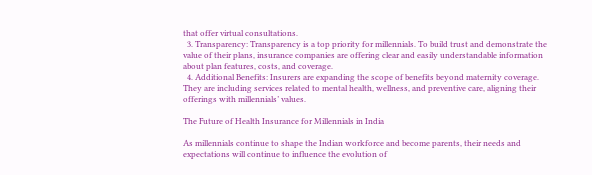that offer virtual consultations.
  3. Transparency: Transparency is a top priority for millennials. To build trust and demonstrate the value of their plans, insurance companies are offering clear and easily understandable information about plan features, costs, and coverage.
  4. Additional Benefits: Insurers are expanding the scope of benefits beyond maternity coverage. They are including services related to mental health, wellness, and preventive care, aligning their offerings with millennials’ values.

The Future of Health Insurance for Millennials in India

As millennials continue to shape the Indian workforce and become parents, their needs and expectations will continue to influence the evolution of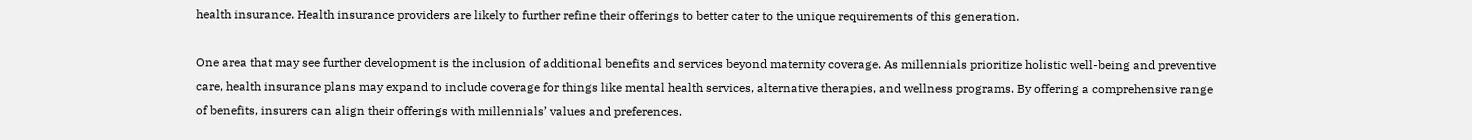health insurance. Health insurance providers are likely to further refine their offerings to better cater to the unique requirements of this generation.

One area that may see further development is the inclusion of additional benefits and services beyond maternity coverage. As millennials prioritize holistic well-being and preventive care, health insurance plans may expand to include coverage for things like mental health services, alternative therapies, and wellness programs. By offering a comprehensive range of benefits, insurers can align their offerings with millennials’ values and preferences.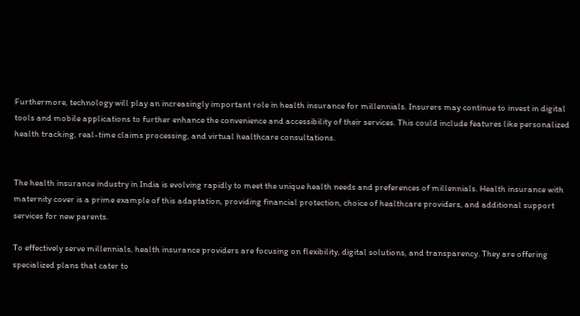Furthermore, technology will play an increasingly important role in health insurance for millennials. Insurers may continue to invest in digital tools and mobile applications to further enhance the convenience and accessibility of their services. This could include features like personalized health tracking, real-time claims processing, and virtual healthcare consultations.


The health insurance industry in India is evolving rapidly to meet the unique health needs and preferences of millennials. Health insurance with maternity cover is a prime example of this adaptation, providing financial protection, choice of healthcare providers, and additional support services for new parents.

To effectively serve millennials, health insurance providers are focusing on flexibility, digital solutions, and transparency. They are offering specialized plans that cater to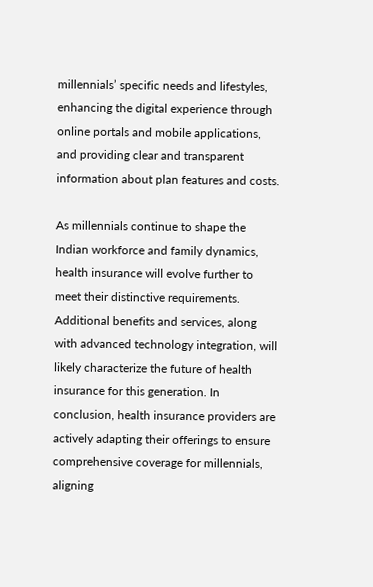millennials’ specific needs and lifestyles, enhancing the digital experience through online portals and mobile applications, and providing clear and transparent information about plan features and costs.

As millennials continue to shape the Indian workforce and family dynamics, health insurance will evolve further to meet their distinctive requirements. Additional benefits and services, along with advanced technology integration, will likely characterize the future of health insurance for this generation. In conclusion, health insurance providers are actively adapting their offerings to ensure comprehensive coverage for millennials, aligning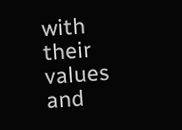with their values and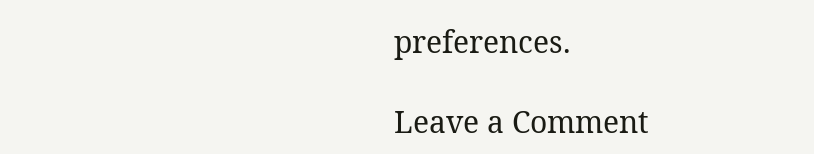preferences.

Leave a Comment